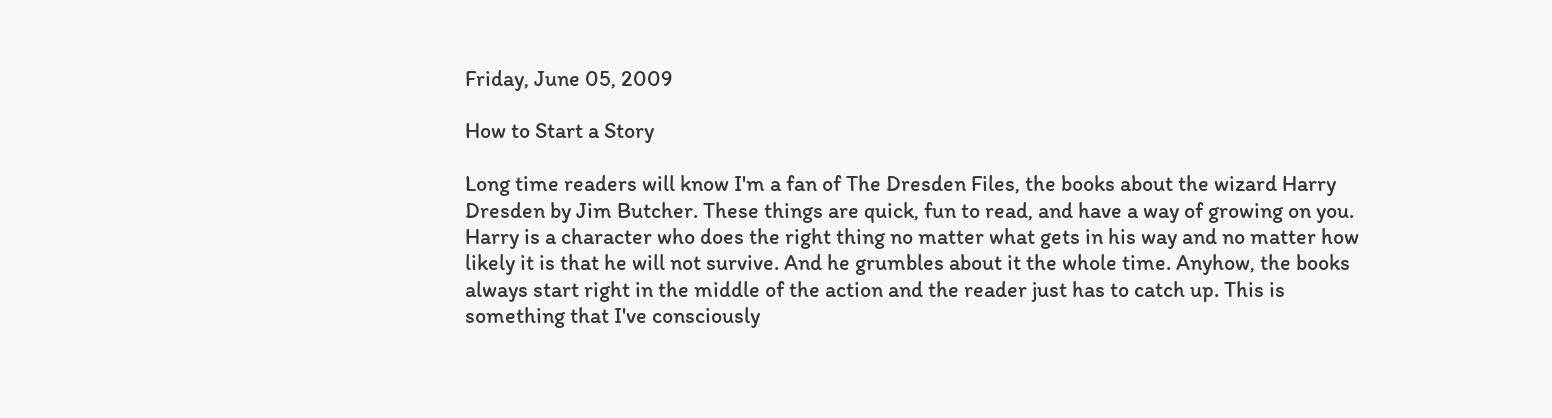Friday, June 05, 2009

How to Start a Story

Long time readers will know I'm a fan of The Dresden Files, the books about the wizard Harry Dresden by Jim Butcher. These things are quick, fun to read, and have a way of growing on you. Harry is a character who does the right thing no matter what gets in his way and no matter how likely it is that he will not survive. And he grumbles about it the whole time. Anyhow, the books always start right in the middle of the action and the reader just has to catch up. This is something that I've consciously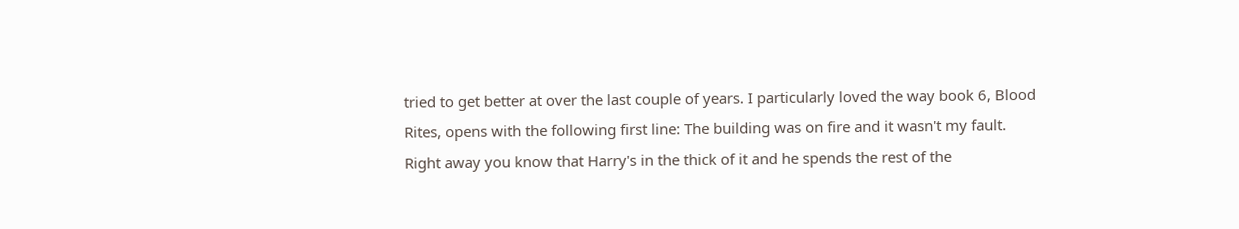tried to get better at over the last couple of years. I particularly loved the way book 6, Blood Rites, opens with the following first line: The building was on fire and it wasn't my fault. Right away you know that Harry's in the thick of it and he spends the rest of the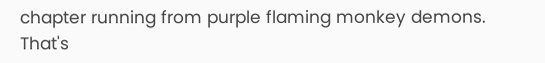chapter running from purple flaming monkey demons. That's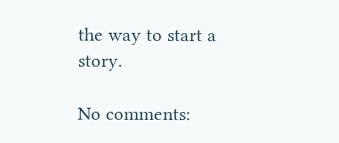the way to start a story.

No comments: